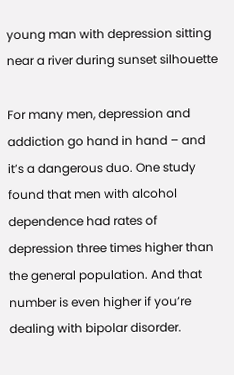young man with depression sitting near a river during sunset silhouette

For many men, depression and addiction go hand in hand – and it’s a dangerous duo. One study found that men with alcohol dependence had rates of depression three times higher than the general population. And that number is even higher if you’re dealing with bipolar disorder.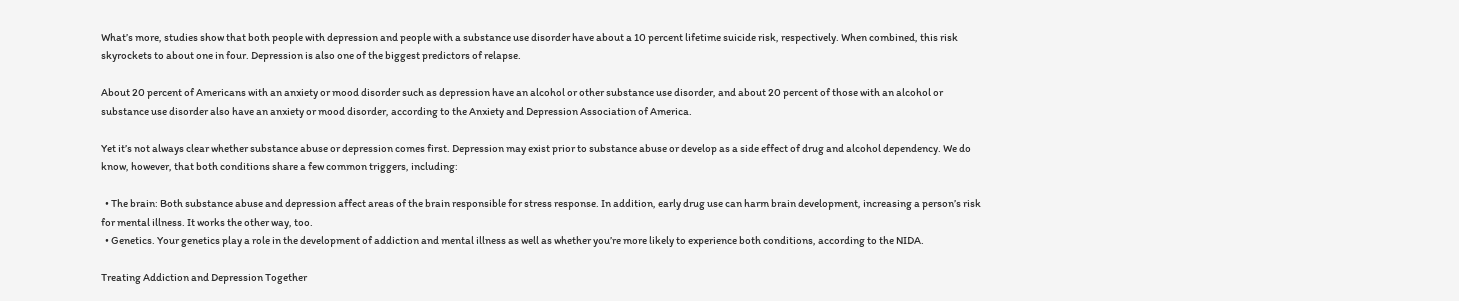What’s more, studies show that both people with depression and people with a substance use disorder have about a 10 percent lifetime suicide risk, respectively. When combined, this risk skyrockets to about one in four. Depression is also one of the biggest predictors of relapse.

About 20 percent of Americans with an anxiety or mood disorder such as depression have an alcohol or other substance use disorder, and about 20 percent of those with an alcohol or substance use disorder also have an anxiety or mood disorder, according to the Anxiety and Depression Association of America.

Yet it’s not always clear whether substance abuse or depression comes first. Depression may exist prior to substance abuse or develop as a side effect of drug and alcohol dependency. We do know, however, that both conditions share a few common triggers, including:

  • The brain: Both substance abuse and depression affect areas of the brain responsible for stress response. In addition, early drug use can harm brain development, increasing a person’s risk for mental illness. It works the other way, too.
  • Genetics. Your genetics play a role in the development of addiction and mental illness as well as whether you’re more likely to experience both conditions, according to the NIDA.

Treating Addiction and Depression Together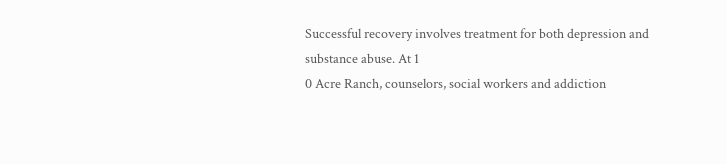Successful recovery involves treatment for both depression and substance abuse. At 1
0 Acre Ranch, counselors, social workers and addiction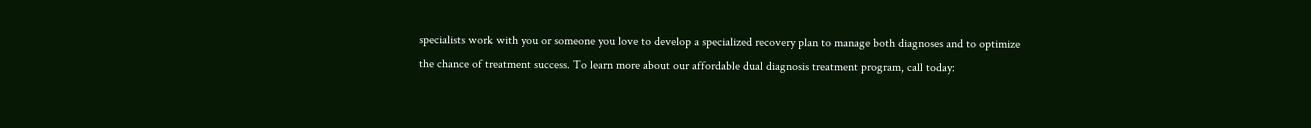specialists work with you or someone you love to develop a specialized recovery plan to manage both diagnoses and to optimize the chance of treatment success. To learn more about our affordable dual diagnosis treatment program, call today: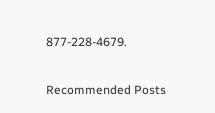877-228-4679.

Recommended Posts